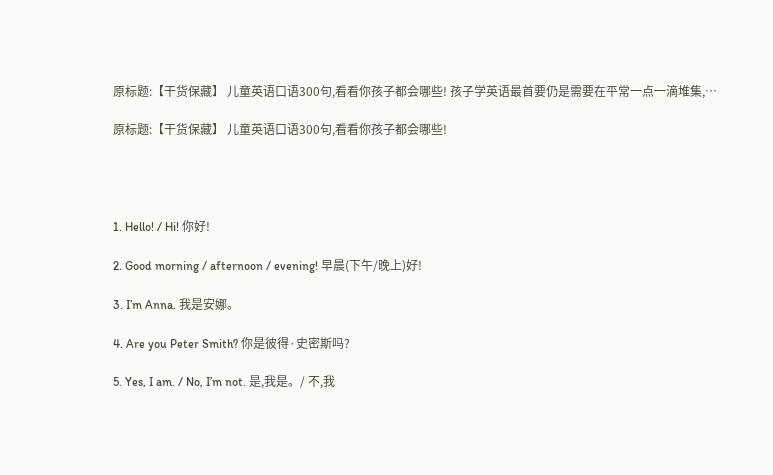原标题:【干货保藏】 儿童英语口语300句,看看你孩子都会哪些! 孩子学英语最首要仍是需要在平常一点一滴堆集,…

原标题:【干货保藏】 儿童英语口语300句,看看你孩子都会哪些!




1. Hello! / Hi! 你好!

2. Good morning / afternoon / evening! 早晨(下午/晚上)好!

3. I’m Anna. 我是安娜。

4. Are you Peter Smith? 你是彼得·史密斯吗?

5. Yes, I am. / No, I’m not. 是,我是。/ 不,我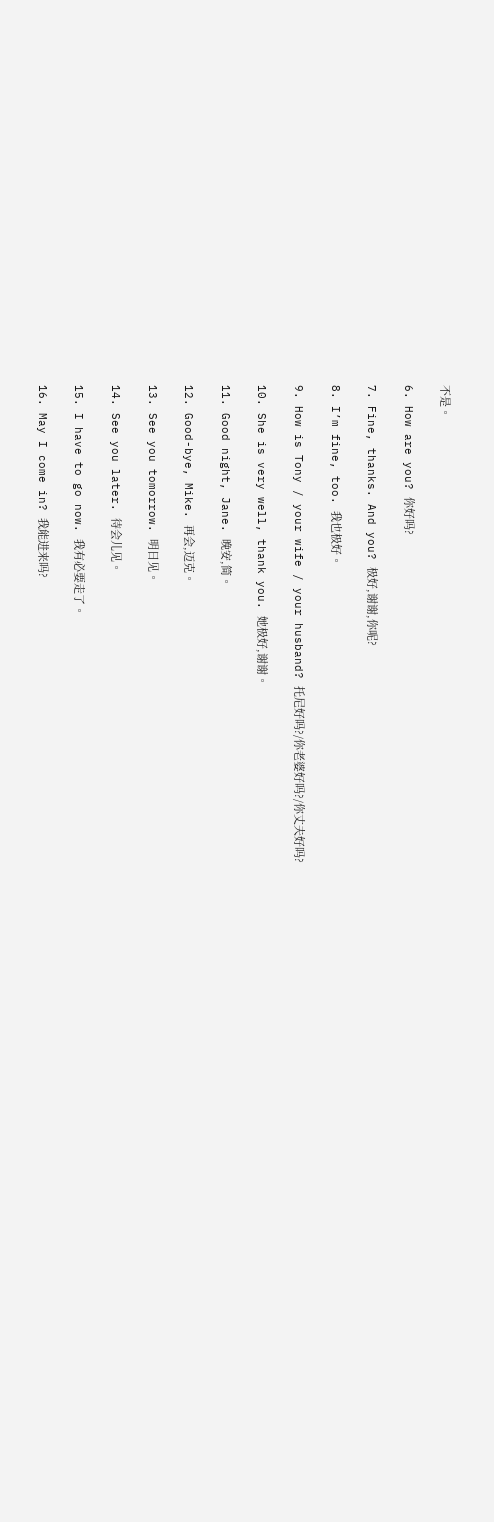不是。

6. How are you? 你好吗?

7. Fine, thanks. And you? 极好,谢谢,你呢?

8. I’m fine, too. 我也极好。

9. How is Tony / your wife / your husband? 托尼好吗?/你老婆好吗?/你丈夫好吗?

10. She is very well, thank you. 她极好,谢谢。

11. Good night, Jane. 晚安,简。

12. Good-bye, Mike. 再会,迈克。

13. See you tomorrow. 明日见。

14. See you later. 待会儿见。

15. I have to go now. 我有必要走了。

16. May I come in? 我能进来吗?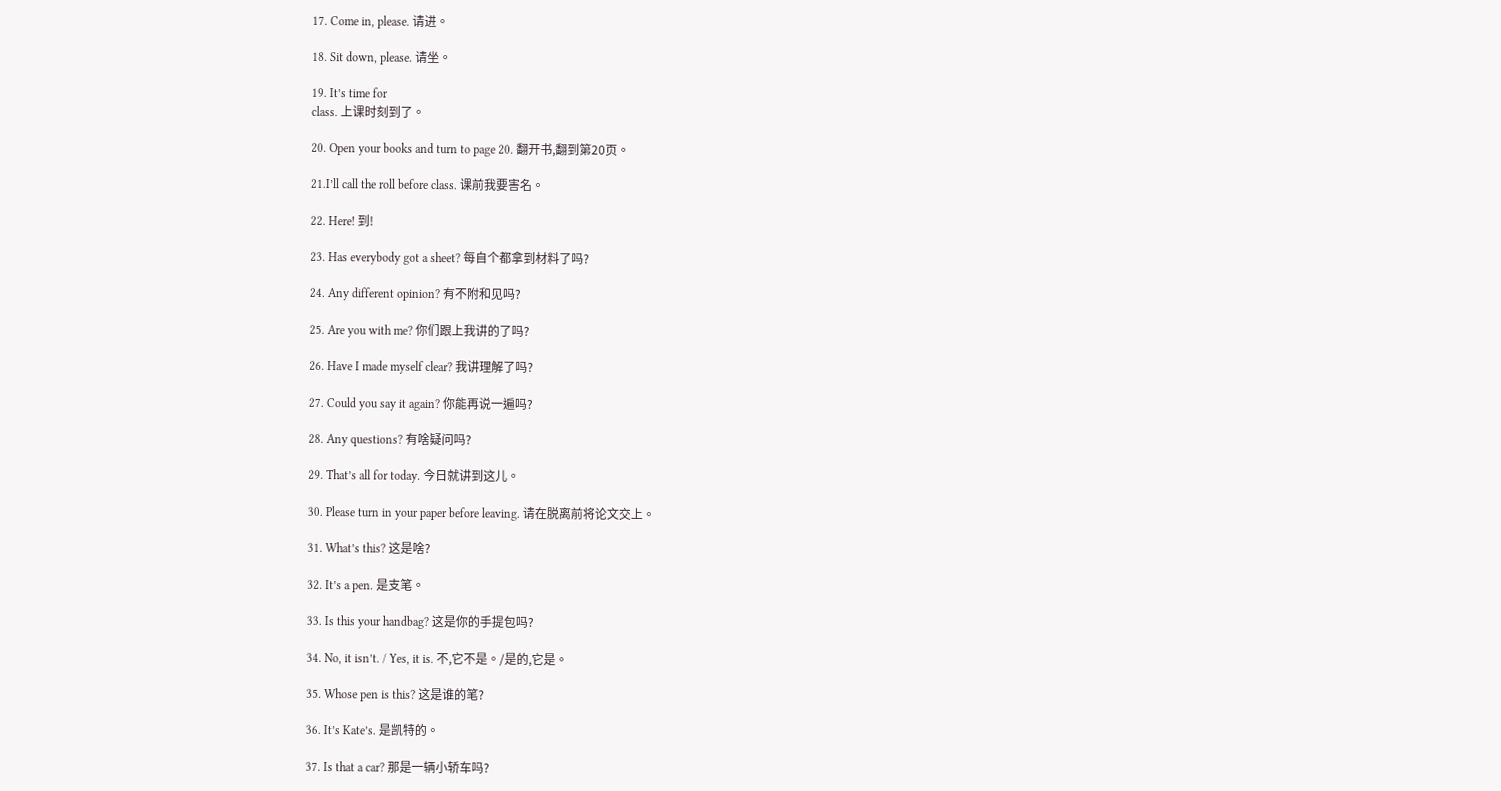17. Come in, please. 请进。

18. Sit down, please. 请坐。

19. It’s time for
class. 上课时刻到了。

20. Open your books and turn to page 20. 翻开书,翻到第20页。

21.I’ll call the roll before class. 课前我要害名。

22. Here! 到!

23. Has everybody got a sheet? 每自个都拿到材料了吗?

24. Any different opinion? 有不附和见吗?

25. Are you with me? 你们跟上我讲的了吗?

26. Have I made myself clear? 我讲理解了吗?

27. Could you say it again? 你能再说一遍吗?

28. Any questions? 有啥疑问吗?

29. That’s all for today. 今日就讲到这儿。

30. Please turn in your paper before leaving. 请在脱离前将论文交上。

31. What’s this? 这是啥?

32. It’s a pen. 是支笔。

33. Is this your handbag? 这是你的手提包吗?

34. No, it isn’t. / Yes, it is. 不,它不是。/是的,它是。

35. Whose pen is this? 这是谁的笔?

36. It’s Kate’s. 是凯特的。

37. Is that a car? 那是一辆小轿车吗?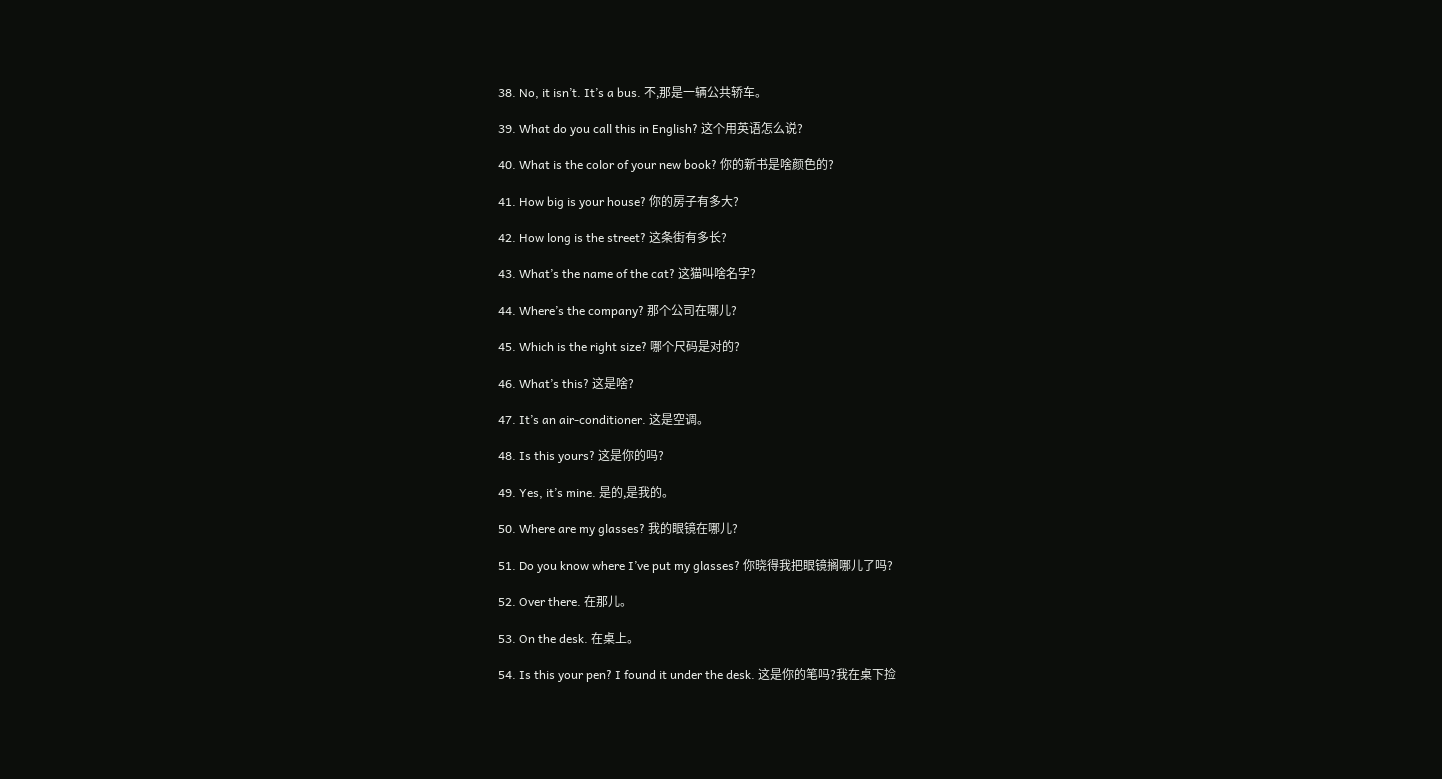38. No, it isn’t. It’s a bus. 不,那是一辆公共轿车。

39. What do you call this in English? 这个用英语怎么说?

40. What is the color of your new book? 你的新书是啥颜色的?

41. How big is your house? 你的房子有多大?

42. How long is the street? 这条街有多长?

43. What’s the name of the cat? 这猫叫啥名字?

44. Where’s the company? 那个公司在哪儿?

45. Which is the right size? 哪个尺码是对的?

46. What’s this? 这是啥?

47. It’s an air-conditioner. 这是空调。

48. Is this yours? 这是你的吗?

49. Yes, it’s mine. 是的,是我的。

50. Where are my glasses? 我的眼镜在哪儿?

51. Do you know where I’ve put my glasses? 你晓得我把眼镜搁哪儿了吗?

52. Over there. 在那儿。

53. On the desk. 在桌上。

54. Is this your pen? I found it under the desk. 这是你的笔吗?我在桌下捡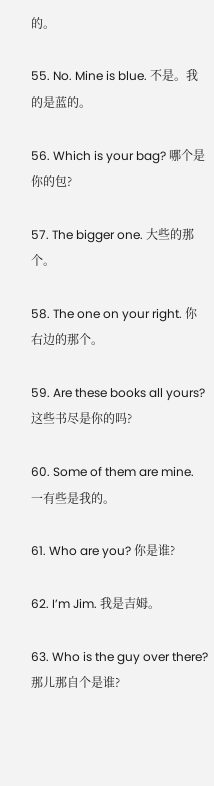的。

55. No. Mine is blue. 不是。我的是蓝的。

56. Which is your bag? 哪个是你的包?

57. The bigger one. 大些的那个。

58. The one on your right. 你右边的那个。

59. Are these books all yours? 这些书尽是你的吗?

60. Some of them are mine. 一有些是我的。

61. Who are you? 你是谁?

62. I’m Jim. 我是吉姆。

63. Who is the guy over there? 那儿那自个是谁?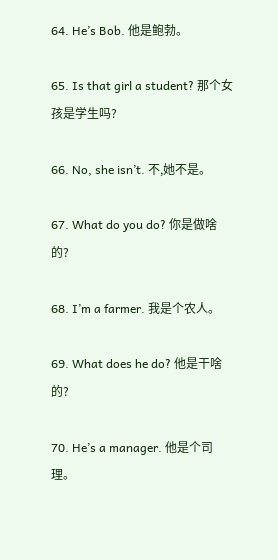64. He’s Bob. 他是鲍勃。

65. Is that girl a student? 那个女孩是学生吗?

66. No, she isn’t. 不,她不是。

67. What do you do? 你是做啥的?

68. I’m a farmer. 我是个农人。

69. What does he do? 他是干啥的?

70. He’s a manager. 他是个司理。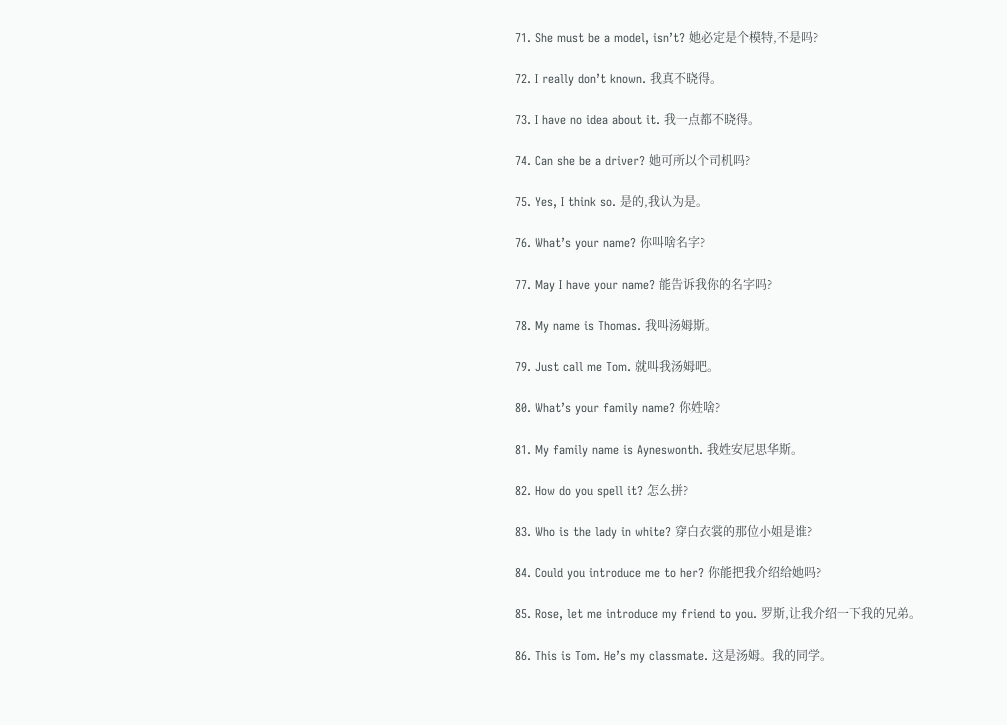71. She must be a model, isn’t? 她必定是个模特,不是吗?

72. I really don’t known. 我真不晓得。

73. I have no idea about it. 我一点都不晓得。

74. Can she be a driver? 她可所以个司机吗?

75. Yes, I think so. 是的,我认为是。

76. What’s your name? 你叫啥名字?

77. May I have your name? 能告诉我你的名字吗?

78. My name is Thomas. 我叫汤姆斯。

79. Just call me Tom. 就叫我汤姆吧。

80. What’s your family name? 你姓啥?

81. My family name is Ayneswonth. 我姓安尼思华斯。

82. How do you spell it? 怎么拼?

83. Who is the lady in white? 穿白衣裳的那位小姐是谁?

84. Could you introduce me to her? 你能把我介绍给她吗?

85. Rose, let me introduce my friend to you. 罗斯,让我介绍一下我的兄弟。

86. This is Tom. He’s my classmate. 这是汤姆。我的同学。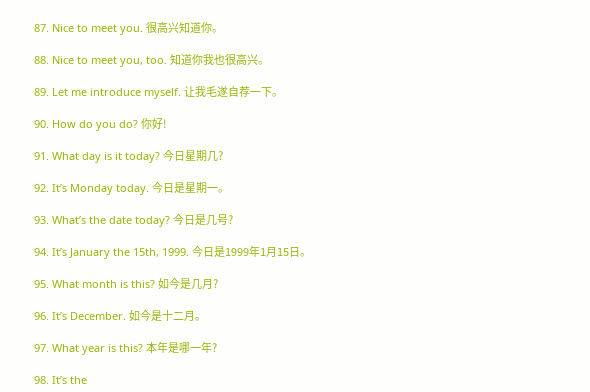87. Nice to meet you. 很高兴知道你。

88. Nice to meet you, too. 知道你我也很高兴。

89. Let me introduce myself. 让我毛遂自荐一下。

90. How do you do? 你好!

91. What day is it today? 今日星期几?

92. It’s Monday today. 今日是星期一。

93. What’s the date today? 今日是几号?

94. It’s January the 15th, 1999. 今日是1999年1月15日。

95. What month is this? 如今是几月?

96. It’s December. 如今是十二月。

97. What year is this? 本年是哪一年?

98. It’s the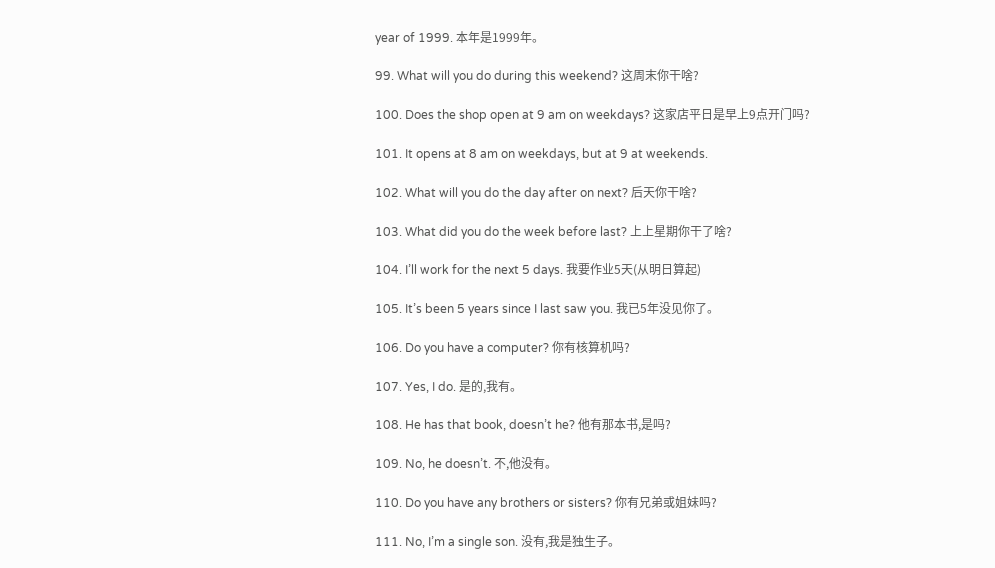year of 1999. 本年是1999年。

99. What will you do during this weekend? 这周末你干啥?

100. Does the shop open at 9 am on weekdays? 这家店平日是早上9点开门吗?

101. It opens at 8 am on weekdays, but at 9 at weekends.

102. What will you do the day after on next? 后天你干啥?

103. What did you do the week before last? 上上星期你干了啥?

104. I’ll work for the next 5 days. 我要作业5天(从明日算起)

105. It’s been 5 years since I last saw you. 我已5年没见你了。

106. Do you have a computer? 你有核算机吗?

107. Yes, I do. 是的,我有。

108. He has that book, doesn’t he? 他有那本书,是吗?

109. No, he doesn’t. 不,他没有。

110. Do you have any brothers or sisters? 你有兄弟或姐妹吗?

111. No, I’m a single son. 没有,我是独生子。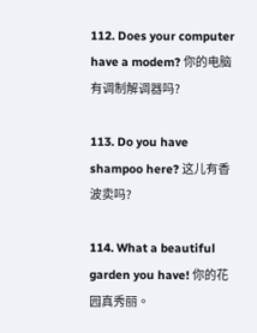112. Does your computer
have a modem? 你的电脑有调制解调器吗?

113. Do you have shampoo here? 这儿有香波卖吗?

114. What a beautiful garden you have! 你的花园真秀丽。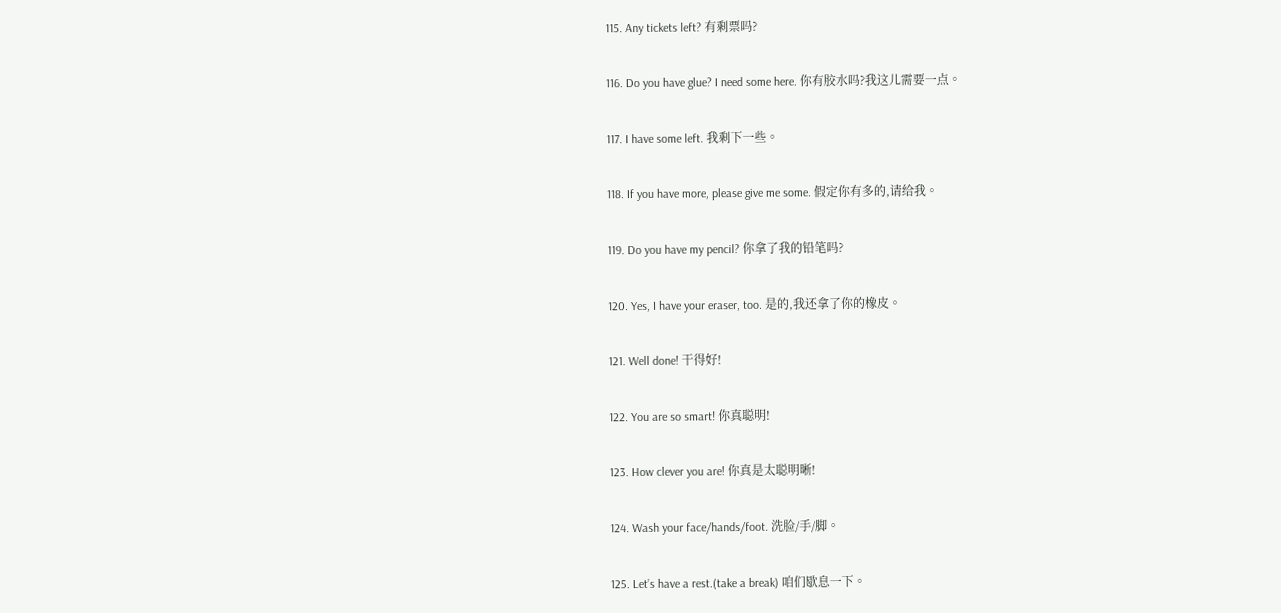115. Any tickets left? 有剩票吗?

116. Do you have glue? I need some here. 你有胶水吗?我这儿需要一点。

117. I have some left. 我剩下一些。

118. If you have more, please give me some. 假定你有多的,请给我。

119. Do you have my pencil? 你拿了我的铅笔吗?

120. Yes, I have your eraser, too. 是的,我还拿了你的橡皮。

121. Well done! 干得好!

122. You are so smart! 你真聪明!

123. How clever you are! 你真是太聪明晰!

124. Wash your face/hands/foot. 洗脸/手/脚。

125. Let’s have a rest.(take a break) 咱们歇息一下。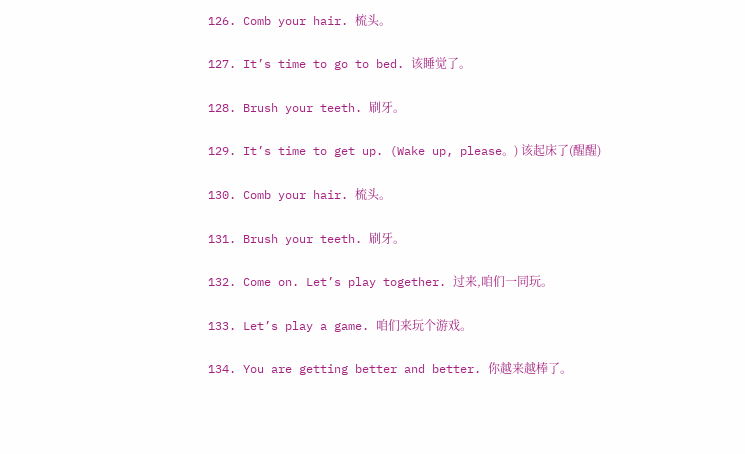126. Comb your hair. 梳头。

127. It’s time to go to bed. 该睡觉了。

128. Brush your teeth. 刷牙。

129. It’s time to get up. (Wake up, please。) 该起床了(醒醒)

130. Comb your hair. 梳头。

131. Brush your teeth. 刷牙。

132. Come on. Let’s play together. 过来,咱们一同玩。

133. Let’s play a game. 咱们来玩个游戏。

134. You are getting better and better. 你越来越棒了。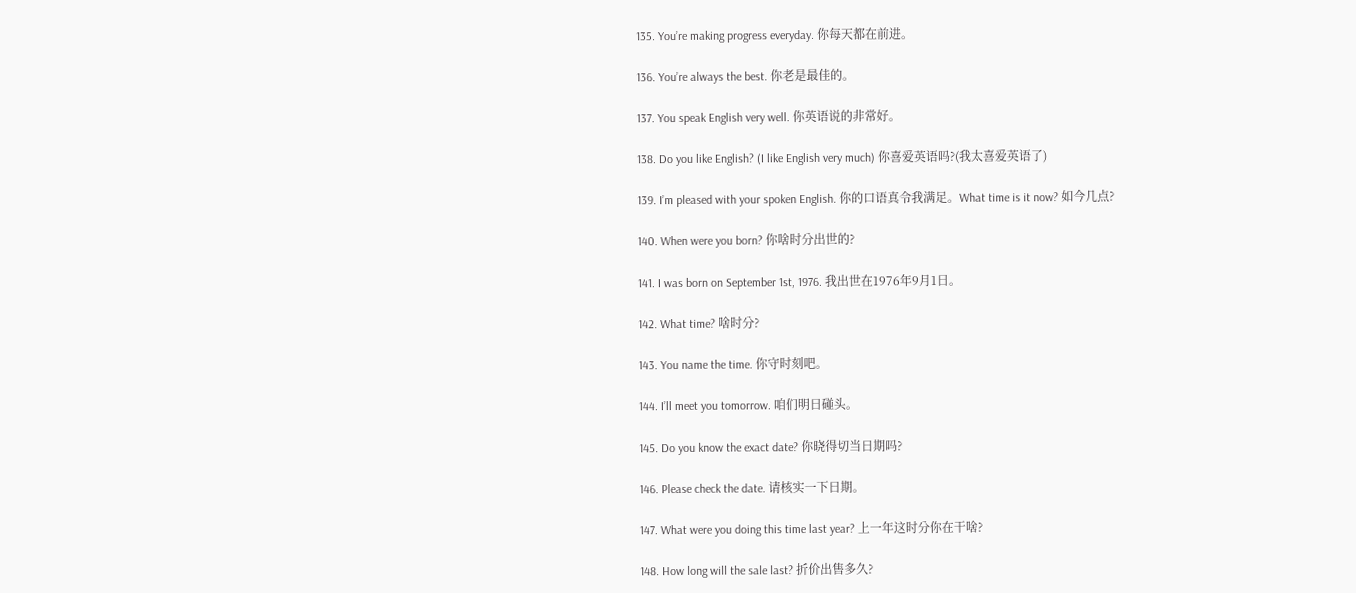135. You’re making progress everyday. 你每天都在前进。

136. You’re always the best. 你老是最佳的。

137. You speak English very well. 你英语说的非常好。

138. Do you like English? (I like English very much) 你喜爱英语吗?(我太喜爱英语了)

139. I’m pleased with your spoken English. 你的口语真令我满足。What time is it now? 如今几点?

140. When were you born? 你啥时分出世的?

141. I was born on September 1st, 1976. 我出世在1976年9月1日。

142. What time? 啥时分?

143. You name the time. 你守时刻吧。

144. I’ll meet you tomorrow. 咱们明日碰头。

145. Do you know the exact date? 你晓得切当日期吗?

146. Please check the date. 请核实一下日期。

147. What were you doing this time last year? 上一年这时分你在干啥?

148. How long will the sale last? 折价出售多久?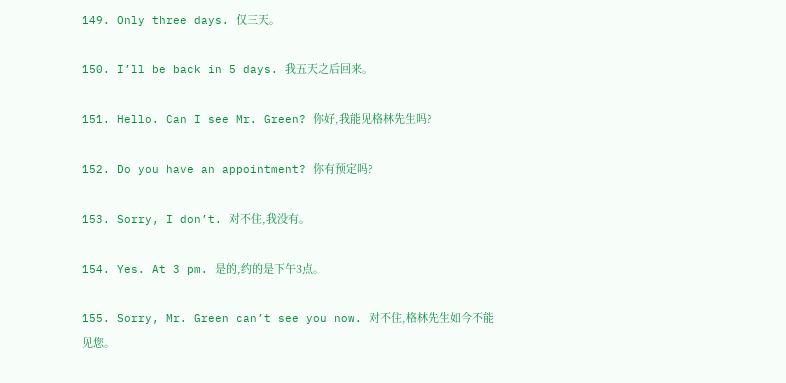149. Only three days. 仅三天。

150. I’ll be back in 5 days. 我五天之后回来。

151. Hello. Can I see Mr. Green? 你好,我能见格林先生吗?

152. Do you have an appointment? 你有预定吗?

153. Sorry, I don’t. 对不住,我没有。

154. Yes. At 3 pm. 是的,约的是下午3点。

155. Sorry, Mr. Green can’t see you now. 对不住,格林先生如今不能见您。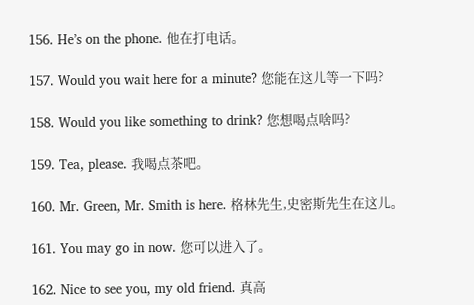156. He’s on the phone. 他在打电话。

157. Would you wait here for a minute? 您能在这儿等一下吗?

158. Would you like something to drink? 您想喝点啥吗?

159. Tea, please. 我喝点茶吧。

160. Mr. Green, Mr. Smith is here. 格林先生,史密斯先生在这儿。

161. You may go in now. 您可以进入了。

162. Nice to see you, my old friend. 真高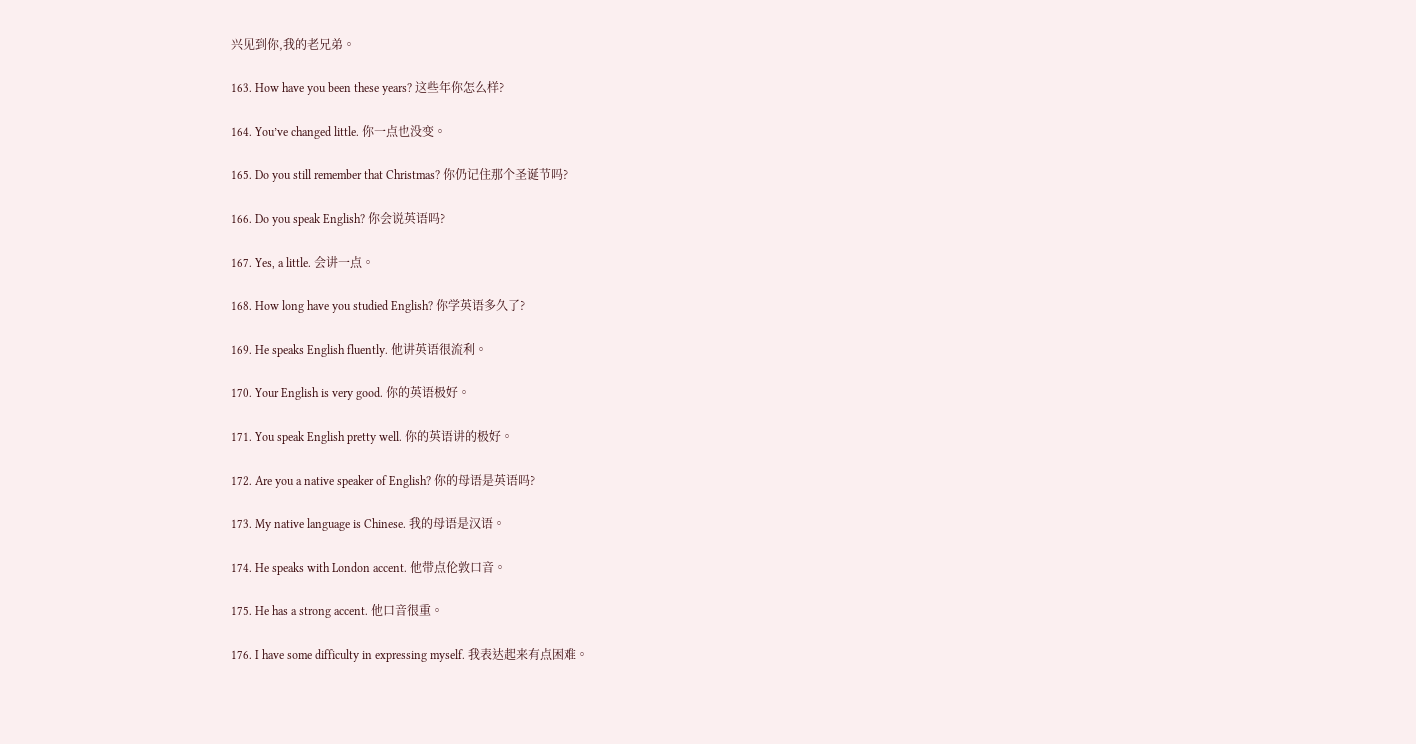兴见到你,我的老兄弟。

163. How have you been these years? 这些年你怎么样?

164. You’ve changed little. 你一点也没变。

165. Do you still remember that Christmas? 你仍记住那个圣诞节吗?

166. Do you speak English? 你会说英语吗?

167. Yes, a little. 会讲一点。

168. How long have you studied English? 你学英语多久了?

169. He speaks English fluently. 他讲英语很流利。

170. Your English is very good. 你的英语极好。

171. You speak English pretty well. 你的英语讲的极好。

172. Are you a native speaker of English? 你的母语是英语吗?

173. My native language is Chinese. 我的母语是汉语。

174. He speaks with London accent. 他带点伦敦口音。

175. He has a strong accent. 他口音很重。

176. I have some difficulty in expressing myself. 我表达起来有点困难。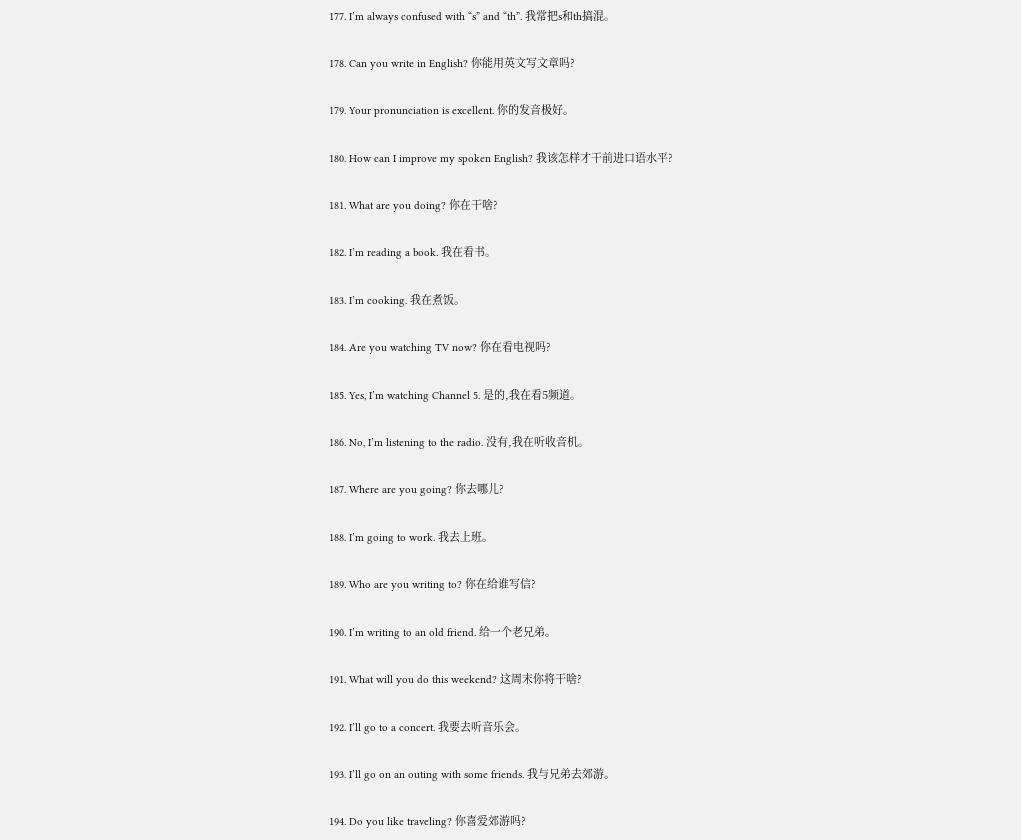177. I’m always confused with “s” and “th”. 我常把s和th搞混。

178. Can you write in English? 你能用英文写文章吗?

179. Your pronunciation is excellent. 你的发音极好。

180. How can I improve my spoken English? 我该怎样才干前进口语水平?

181. What are you doing? 你在干啥?

182. I’m reading a book. 我在看书。

183. I’m cooking. 我在煮饭。

184. Are you watching TV now? 你在看电视吗?

185. Yes, I’m watching Channel 5. 是的,我在看5频道。

186. No, I’m listening to the radio. 没有,我在听收音机。

187. Where are you going? 你去哪儿?

188. I’m going to work. 我去上班。

189. Who are you writing to? 你在给谁写信?

190. I’m writing to an old friend. 给一个老兄弟。

191. What will you do this weekend? 这周末你将干啥?

192. I’ll go to a concert. 我要去听音乐会。

193. I’ll go on an outing with some friends. 我与兄弟去郊游。

194. Do you like traveling? 你喜爱郊游吗?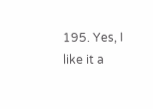195. Yes, I like it a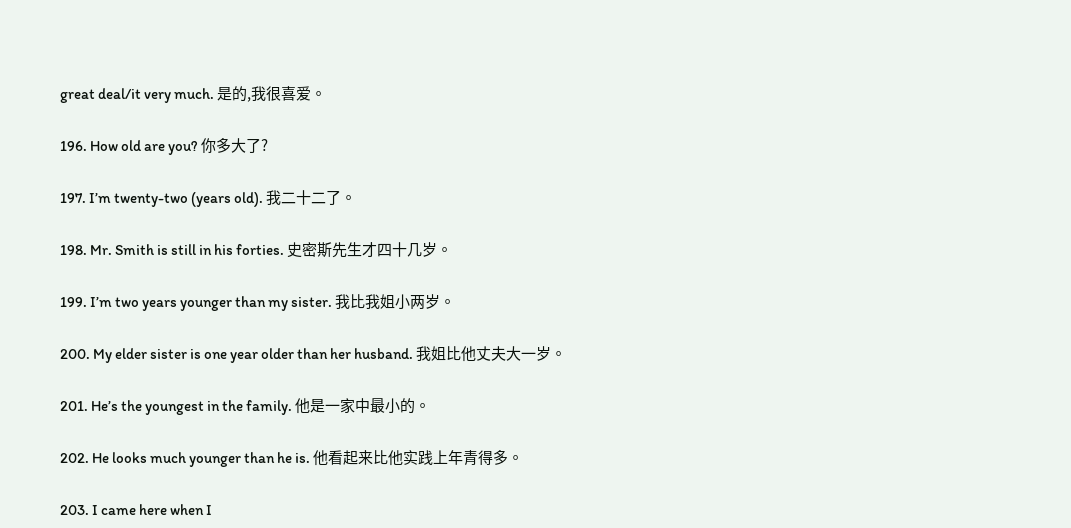great deal/it very much. 是的,我很喜爱。

196. How old are you? 你多大了?

197. I’m twenty-two (years old). 我二十二了。

198. Mr. Smith is still in his forties. 史密斯先生才四十几岁。

199. I’m two years younger than my sister. 我比我姐小两岁。

200. My elder sister is one year older than her husband. 我姐比他丈夫大一岁。

201. He’s the youngest in the family. 他是一家中最小的。

202. He looks much younger than he is. 他看起来比他实践上年青得多。

203. I came here when I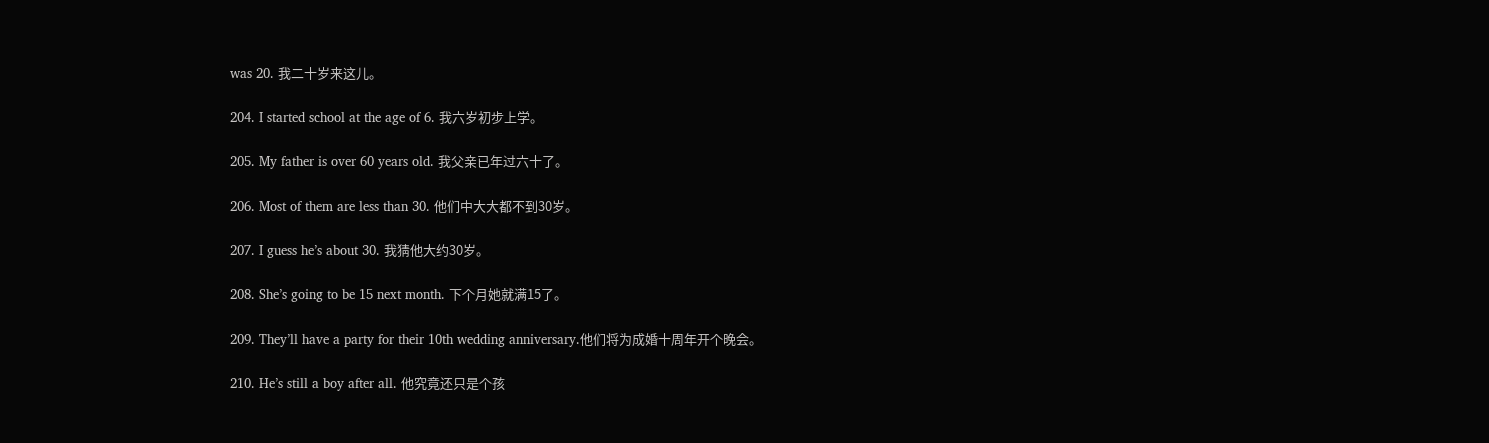was 20. 我二十岁来这儿。

204. I started school at the age of 6. 我六岁初步上学。

205. My father is over 60 years old. 我父亲已年过六十了。

206. Most of them are less than 30. 他们中大大都不到30岁。

207. I guess he’s about 30. 我猜他大约30岁。

208. She’s going to be 15 next month. 下个月她就满15了。

209. They’ll have a party for their 10th wedding anniversary.他们将为成婚十周年开个晚会。

210. He’s still a boy after all. 他究竟还只是个孩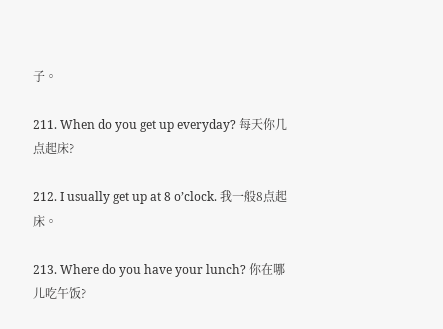子。

211. When do you get up everyday? 每天你几点起床?

212. I usually get up at 8 o’clock. 我一般8点起床。

213. Where do you have your lunch? 你在哪儿吃午饭?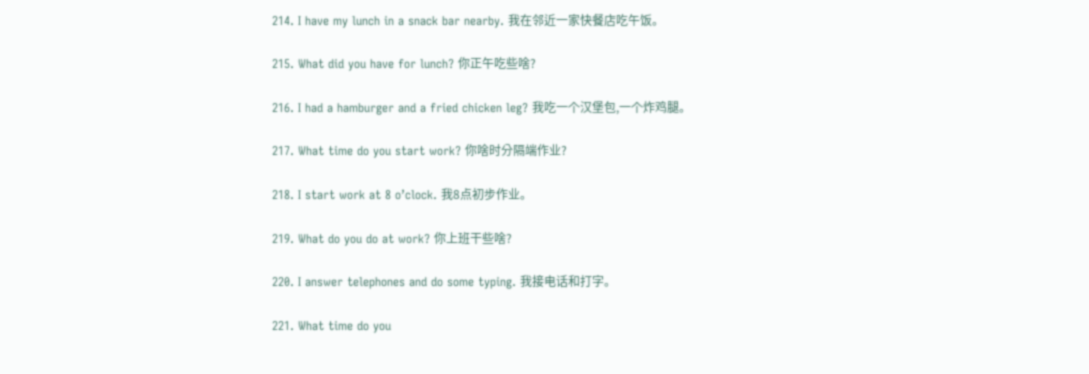214. I have my lunch in a snack bar nearby. 我在邻近一家快餐店吃午饭。

215. What did you have for lunch? 你正午吃些啥?

216. I had a hamburger and a fried chicken leg? 我吃一个汉堡包,一个炸鸡腿。

217. What time do you start work? 你啥时分隔端作业?

218. I start work at 8 o’clock. 我8点初步作业。

219. What do you do at work? 你上班干些啥?

220. I answer telephones and do some typing. 我接电话和打字。

221. What time do you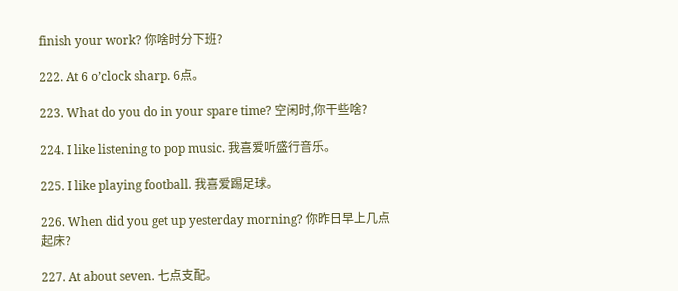finish your work? 你啥时分下班?

222. At 6 o’clock sharp. 6点。

223. What do you do in your spare time? 空闲时,你干些啥?

224. I like listening to pop music. 我喜爱听盛行音乐。

225. I like playing football. 我喜爱踢足球。

226. When did you get up yesterday morning? 你昨日早上几点起床?

227. At about seven. 七点支配。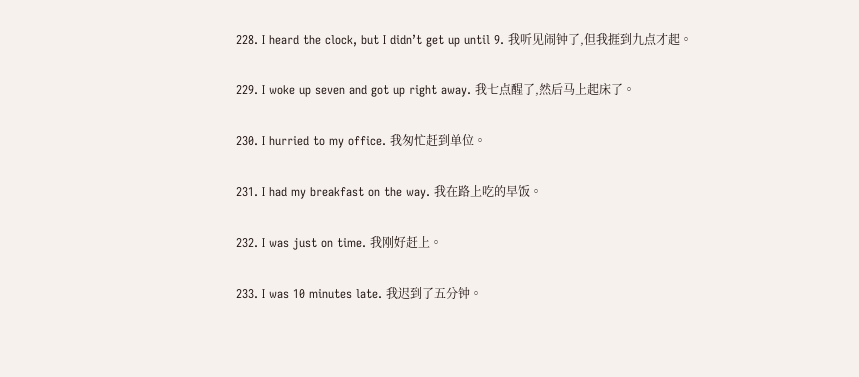228. I heard the clock, but I didn’t get up until 9. 我听见闹钟了,但我捱到九点才起。

229. I woke up seven and got up right away. 我七点醒了,然后马上起床了。

230. I hurried to my office. 我匆忙赶到单位。

231. I had my breakfast on the way. 我在路上吃的早饭。

232. I was just on time. 我刚好赶上。

233. I was 10 minutes late. 我迟到了五分钟。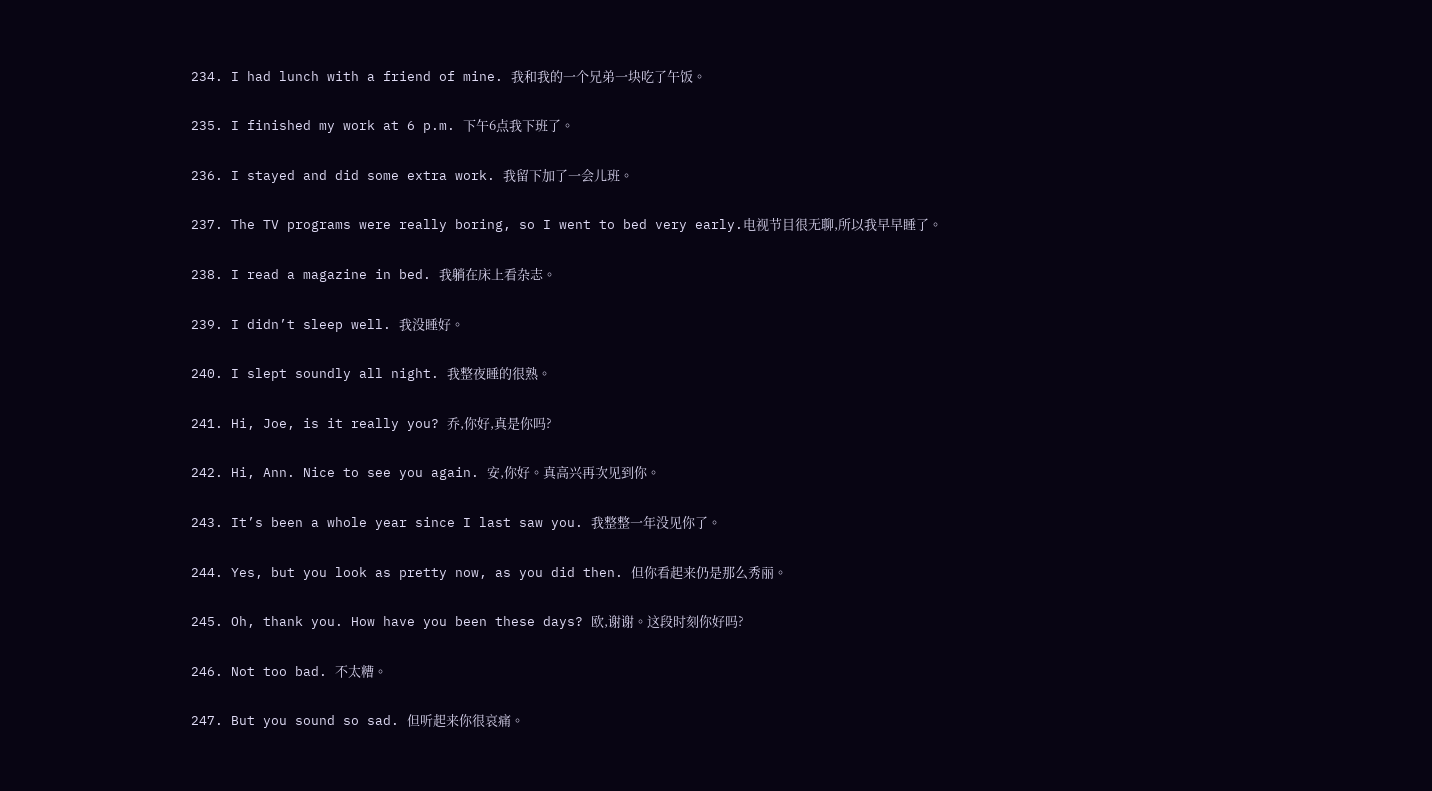234. I had lunch with a friend of mine. 我和我的一个兄弟一块吃了午饭。

235. I finished my work at 6 p.m. 下午6点我下班了。

236. I stayed and did some extra work. 我留下加了一会儿班。

237. The TV programs were really boring, so I went to bed very early.电视节目很无聊,所以我早早睡了。

238. I read a magazine in bed. 我躺在床上看杂志。

239. I didn’t sleep well. 我没睡好。

240. I slept soundly all night. 我整夜睡的很熟。

241. Hi, Joe, is it really you? 乔,你好,真是你吗?

242. Hi, Ann. Nice to see you again. 安,你好。真高兴再次见到你。

243. It’s been a whole year since I last saw you. 我整整一年没见你了。

244. Yes, but you look as pretty now, as you did then. 但你看起来仍是那么秀丽。

245. Oh, thank you. How have you been these days? 欧,谢谢。这段时刻你好吗?

246. Not too bad. 不太糟。

247. But you sound so sad. 但听起来你很哀痛。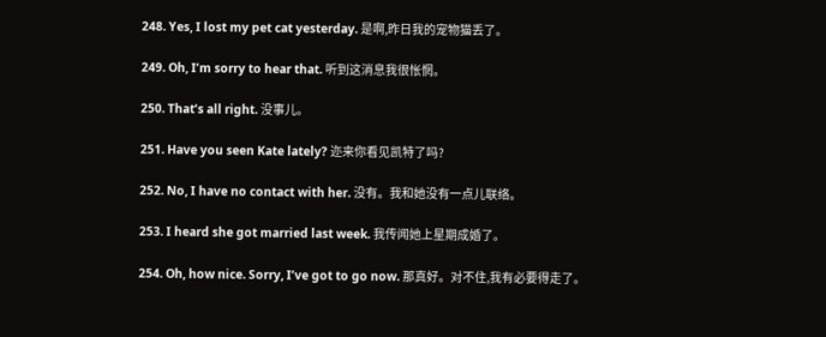248. Yes, I lost my pet cat yesterday. 是啊,昨日我的宠物猫丢了。

249. Oh, I’m sorry to hear that. 听到这消息我很怅惘。

250. That’s all right. 没事儿。

251. Have you seen Kate lately? 迩来你看见凯特了吗?

252. No, I have no contact with her. 没有。我和她没有一点儿联络。

253. I heard she got married last week. 我传闻她上星期成婚了。

254. Oh, how nice. Sorry, I’ve got to go now. 那真好。对不住,我有必要得走了。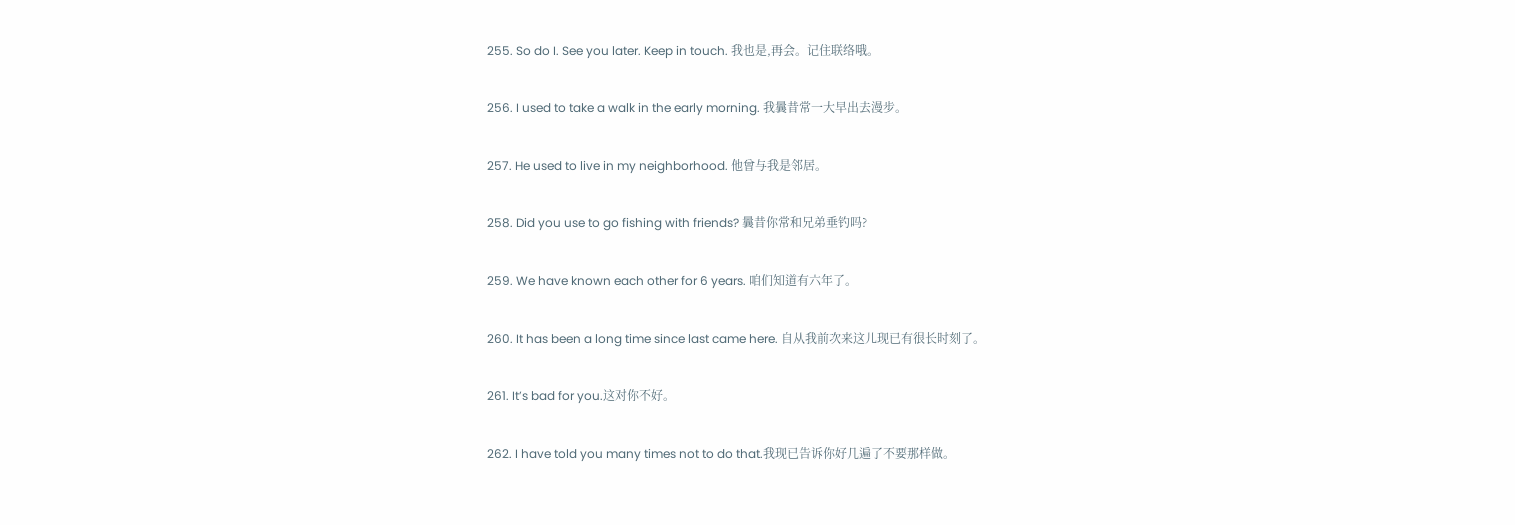255. So do I. See you later. Keep in touch. 我也是,再会。记住联络哦。

256. I used to take a walk in the early morning. 我曩昔常一大早出去漫步。

257. He used to live in my neighborhood. 他曾与我是邻居。

258. Did you use to go fishing with friends? 曩昔你常和兄弟垂钓吗?

259. We have known each other for 6 years. 咱们知道有六年了。

260. It has been a long time since last came here. 自从我前次来这儿现已有很长时刻了。

261. It’s bad for you.这对你不好。

262. I have told you many times not to do that.我现已告诉你好几遍了不要那样做。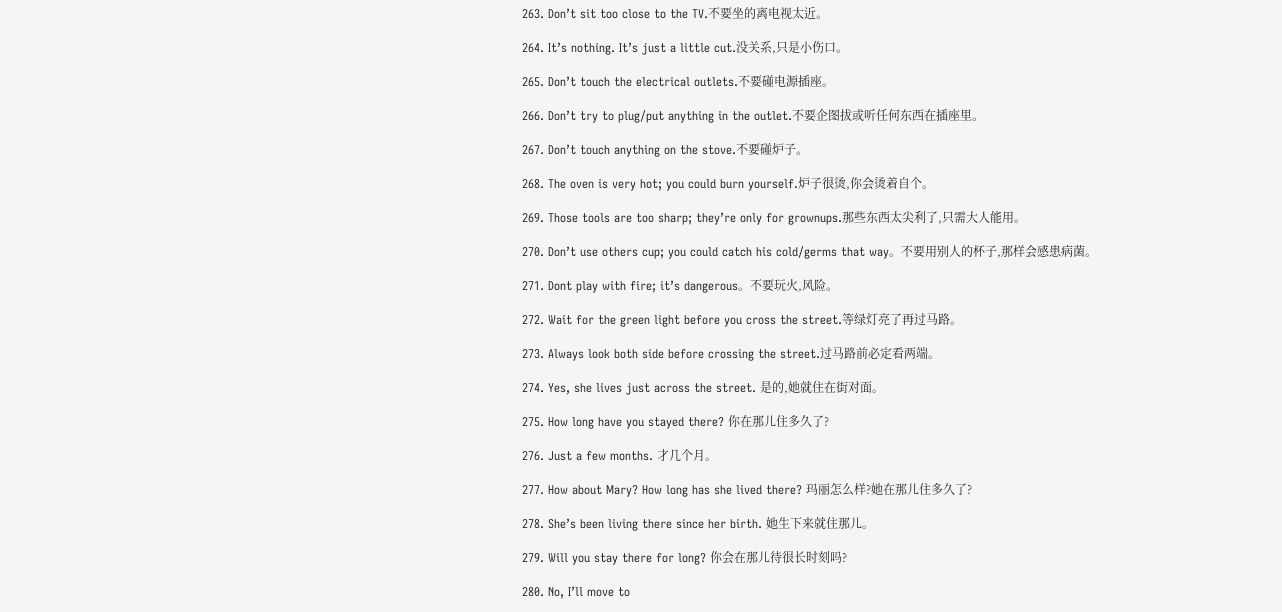263. Don’t sit too close to the TV.不要坐的离电视太近。

264. It’s nothing. It’s just a little cut.没关系,只是小伤口。

265. Don’t touch the electrical outlets.不要碰电源插座。

266. Don’t try to plug/put anything in the outlet.不要企图拔或听任何东西在插座里。

267. Don’t touch anything on the stove.不要碰炉子。

268. The oven is very hot; you could burn yourself.炉子很烫,你会烫着自个。

269. Those tools are too sharp; they’re only for grownups.那些东西太尖利了,只需大人能用。

270. Don’t use others cup; you could catch his cold/germs that way。不要用别人的杯子,那样会感患病菌。

271. Dont play with fire; it’s dangerous。不要玩火,风险。

272. Wait for the green light before you cross the street.等绿灯亮了再过马路。

273. Always look both side before crossing the street.过马路前必定看两端。

274. Yes, she lives just across the street. 是的,她就住在街对面。

275. How long have you stayed there? 你在那儿住多久了?

276. Just a few months. 才几个月。

277. How about Mary? How long has she lived there? 玛丽怎么样?她在那儿住多久了?

278. She’s been living there since her birth. 她生下来就住那儿。

279. Will you stay there for long? 你会在那儿待很长时刻吗?

280. No, I’ll move to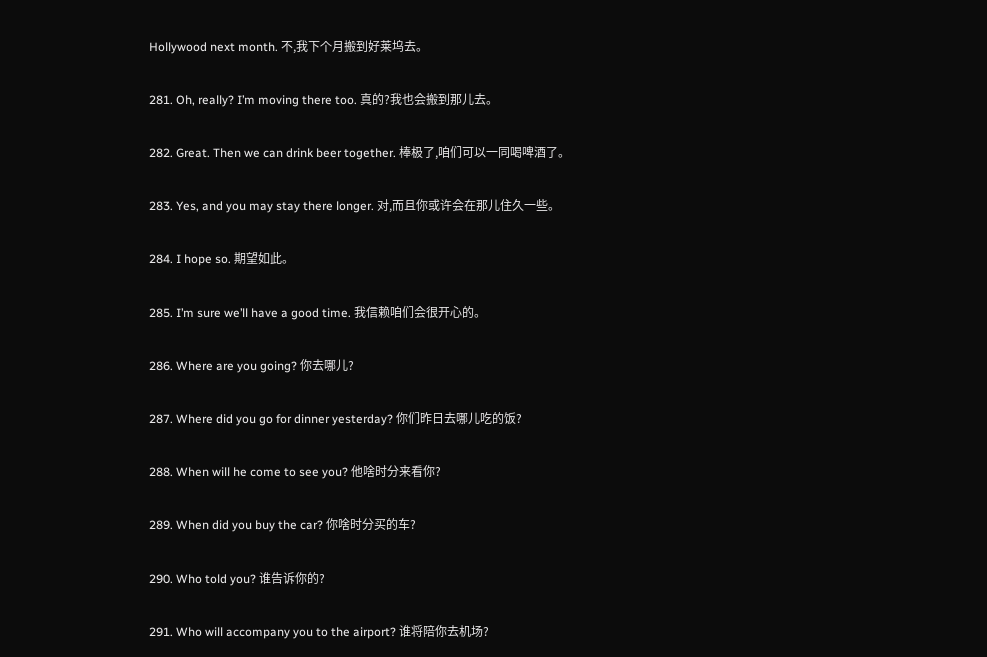Hollywood next month. 不,我下个月搬到好莱坞去。

281. Oh, really? I’m moving there too. 真的?我也会搬到那儿去。

282. Great. Then we can drink beer together. 棒极了,咱们可以一同喝啤酒了。

283. Yes, and you may stay there longer. 对,而且你或许会在那儿住久一些。

284. I hope so. 期望如此。

285. I’m sure we’ll have a good time. 我信赖咱们会很开心的。

286. Where are you going? 你去哪儿?

287. Where did you go for dinner yesterday? 你们昨日去哪儿吃的饭?

288. When will he come to see you? 他啥时分来看你?

289. When did you buy the car? 你啥时分买的车?

290. Who told you? 谁告诉你的?

291. Who will accompany you to the airport? 谁将陪你去机场?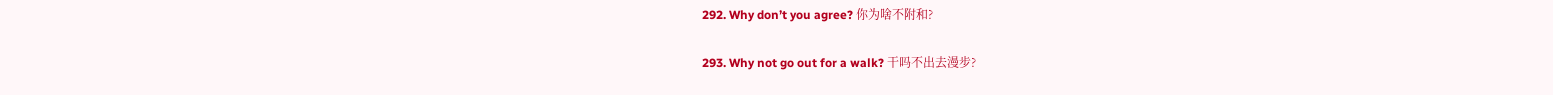292. Why don’t you agree? 你为啥不附和?

293. Why not go out for a walk? 干吗不出去漫步?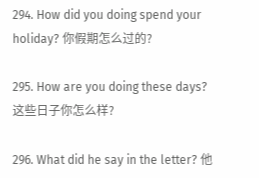294. How did you doing spend your holiday? 你假期怎么过的?

295. How are you doing these days? 这些日子你怎么样?

296. What did he say in the letter? 他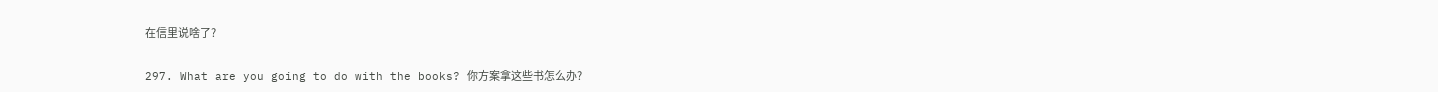在信里说啥了?

297. What are you going to do with the books? 你方案拿这些书怎么办?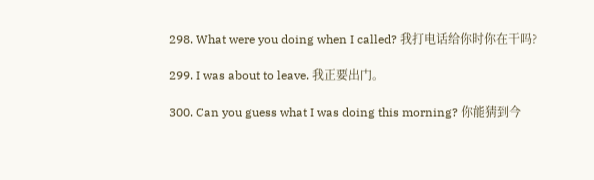298. What were you doing when I called? 我打电话给你时你在干吗?

299. I was about to leave. 我正要出门。

300. Can you guess what I was doing this morning? 你能猜到今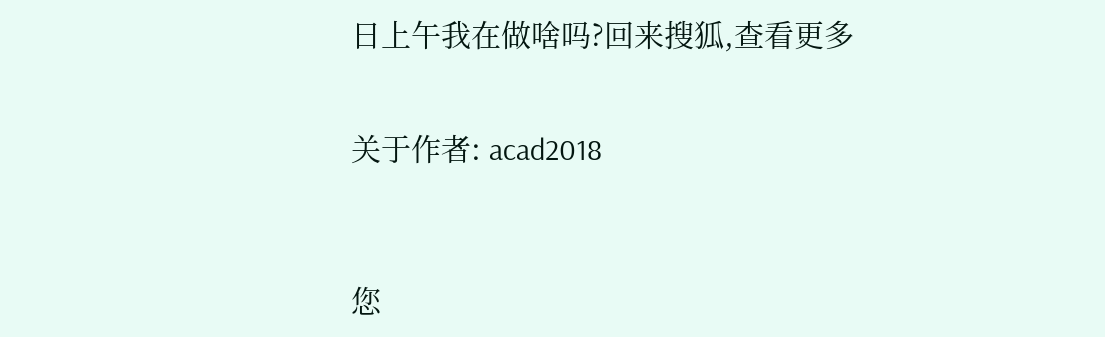日上午我在做啥吗?回来搜狐,查看更多


关于作者: acad2018



您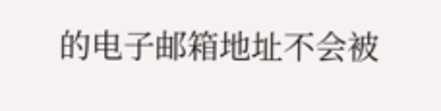的电子邮箱地址不会被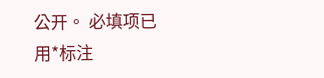公开。 必填项已用*标注